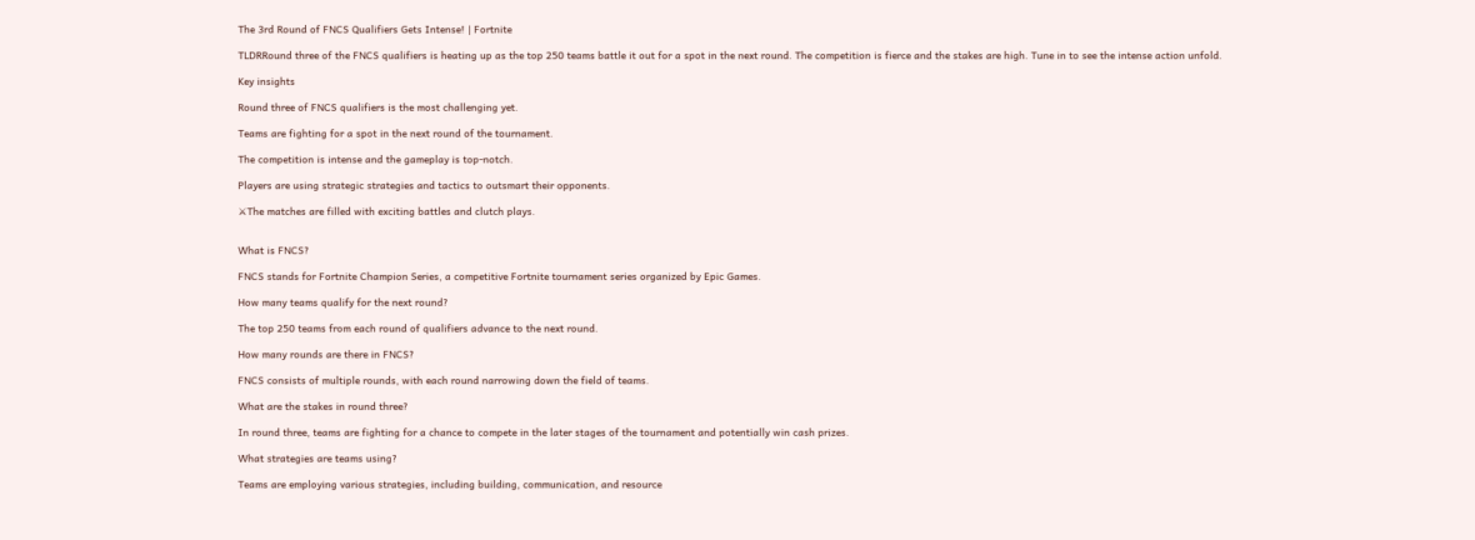The 3rd Round of FNCS Qualifiers Gets Intense! | Fortnite

TLDRRound three of the FNCS qualifiers is heating up as the top 250 teams battle it out for a spot in the next round. The competition is fierce and the stakes are high. Tune in to see the intense action unfold.

Key insights

Round three of FNCS qualifiers is the most challenging yet.

Teams are fighting for a spot in the next round of the tournament.

The competition is intense and the gameplay is top-notch.

Players are using strategic strategies and tactics to outsmart their opponents.

⚔The matches are filled with exciting battles and clutch plays.


What is FNCS?

FNCS stands for Fortnite Champion Series, a competitive Fortnite tournament series organized by Epic Games.

How many teams qualify for the next round?

The top 250 teams from each round of qualifiers advance to the next round.

How many rounds are there in FNCS?

FNCS consists of multiple rounds, with each round narrowing down the field of teams.

What are the stakes in round three?

In round three, teams are fighting for a chance to compete in the later stages of the tournament and potentially win cash prizes.

What strategies are teams using?

Teams are employing various strategies, including building, communication, and resource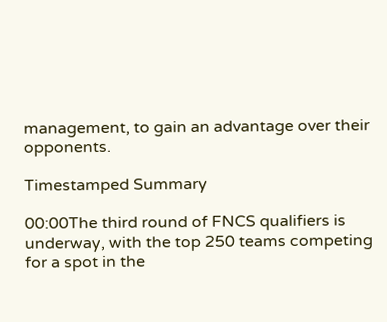management, to gain an advantage over their opponents.

Timestamped Summary

00:00The third round of FNCS qualifiers is underway, with the top 250 teams competing for a spot in the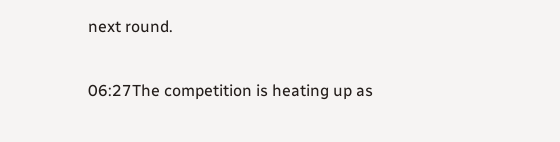next round.

06:27The competition is heating up as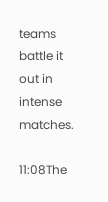teams battle it out in intense matches.

11:08The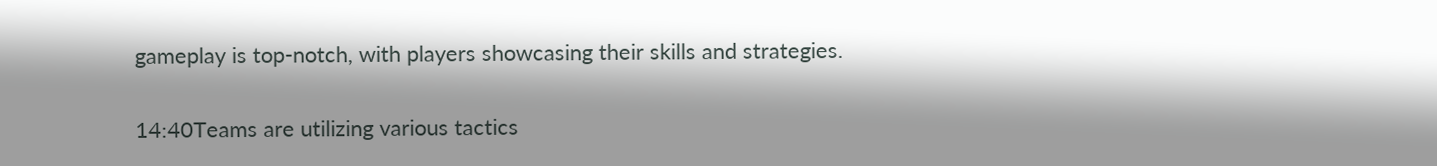gameplay is top-notch, with players showcasing their skills and strategies.

14:40Teams are utilizing various tactics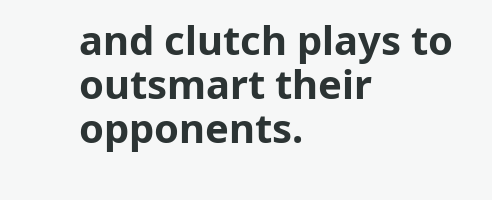and clutch plays to outsmart their opponents.